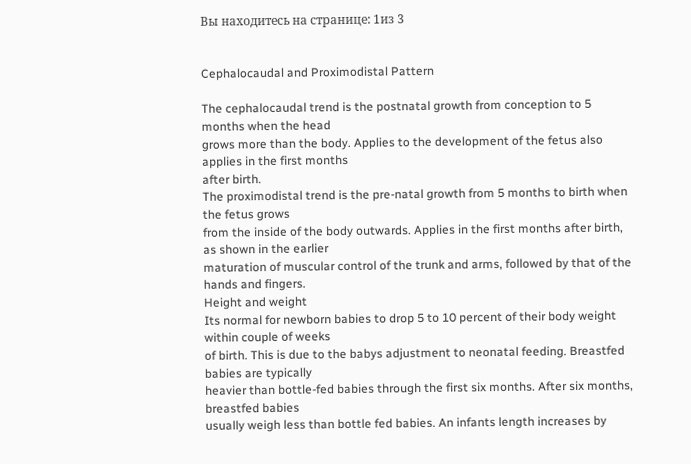Вы находитесь на странице: 1из 3


Cephalocaudal and Proximodistal Pattern

The cephalocaudal trend is the postnatal growth from conception to 5 months when the head
grows more than the body. Applies to the development of the fetus also applies in the first months
after birth.
The proximodistal trend is the pre-natal growth from 5 months to birth when the fetus grows
from the inside of the body outwards. Applies in the first months after birth, as shown in the earlier
maturation of muscular control of the trunk and arms, followed by that of the hands and fingers.
Height and weight
Its normal for newborn babies to drop 5 to 10 percent of their body weight within couple of weeks
of birth. This is due to the babys adjustment to neonatal feeding. Breastfed babies are typically
heavier than bottle-fed babies through the first six months. After six months, breastfed babies
usually weigh less than bottle fed babies. An infants length increases by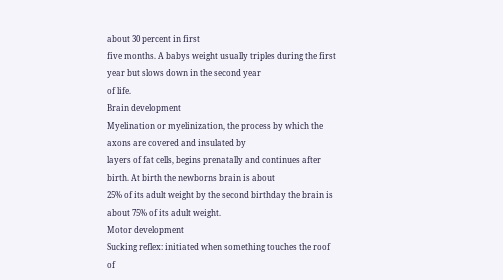about 30 percent in first
five months. A babys weight usually triples during the first year but slows down in the second year
of life.
Brain development
Myelination or myelinization, the process by which the axons are covered and insulated by
layers of fat cells, begins prenatally and continues after birth. At birth the newborns brain is about
25% of its adult weight by the second birthday the brain is about 75% of its adult weight.
Motor development
Sucking reflex: initiated when something touches the roof of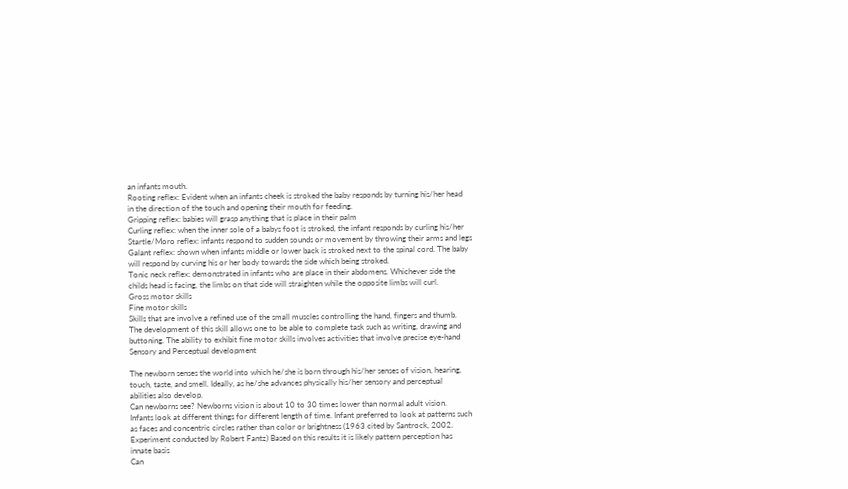an infants mouth.
Rooting reflex: Evident when an infants cheek is stroked the baby responds by turning his/her head
in the direction of the touch and opening their mouth for feeding.
Gripping reflex: babies will grasp anything that is place in their palm
Curling reflex: when the inner sole of a babys foot is stroked, the infant responds by curling his/her
Startle/Moro reflex: infants respond to sudden sounds or movement by throwing their arms and legs
Galant reflex: shown when infants middle or lower back is stroked next to the spinal cord. The baby
will respond by curving his or her body towards the side which being stroked.
Tonic neck reflex: demonstrated in infants who are place in their abdomens. Whichever side the
childs head is facing, the limbs on that side will straighten while the opposite limbs will curl.
Gross motor skills
Fine motor skills
Skills that are involve a refined use of the small muscles controlling the hand, fingers and thumb.
The development of this skill allows one to be able to complete task such as writing, drawing and
buttoning. The ability to exhibit fine motor skills involves activities that involve precise eye-hand
Sensory and Perceptual development

The newborn senses the world into which he/she is born through his/her senses of vision, hearing,
touch, taste, and smell. Ideally, as he/she advances physically his/her sensory and perceptual
abilities also develop.
Can newborns see? Newborns vision is about 10 to 30 times lower than normal adult vision.
Infants look at different things for different length of time. Infant preferred to look at patterns such
as faces and concentric circles rather than color or brightness (1963 cited by Santrock, 2002.
Experiment conducted by Robert Fantz) Based on this results it is likely pattern perception has
innate basis
Can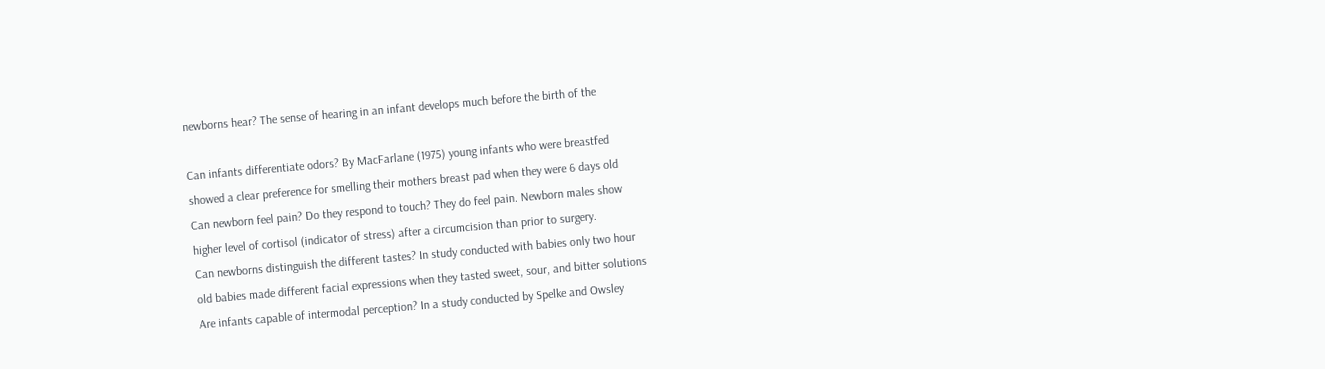newborns hear? The sense of hearing in an infant develops much before the birth of the

Can infants differentiate odors? By MacFarlane (1975) young infants who were breastfed
showed a clear preference for smelling their mothers breast pad when they were 6 days old
Can newborn feel pain? Do they respond to touch? They do feel pain. Newborn males show
higher level of cortisol (indicator of stress) after a circumcision than prior to surgery.
Can newborns distinguish the different tastes? In study conducted with babies only two hour
old babies made different facial expressions when they tasted sweet, sour, and bitter solutions
Are infants capable of intermodal perception? In a study conducted by Spelke and Owsley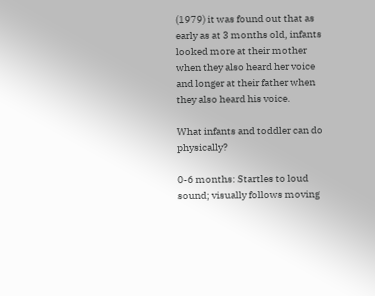(1979) it was found out that as early as at 3 months old, infants looked more at their mother
when they also heard her voice and longer at their father when they also heard his voice.

What infants and toddler can do physically?

0-6 months: Startles to loud sound; visually follows moving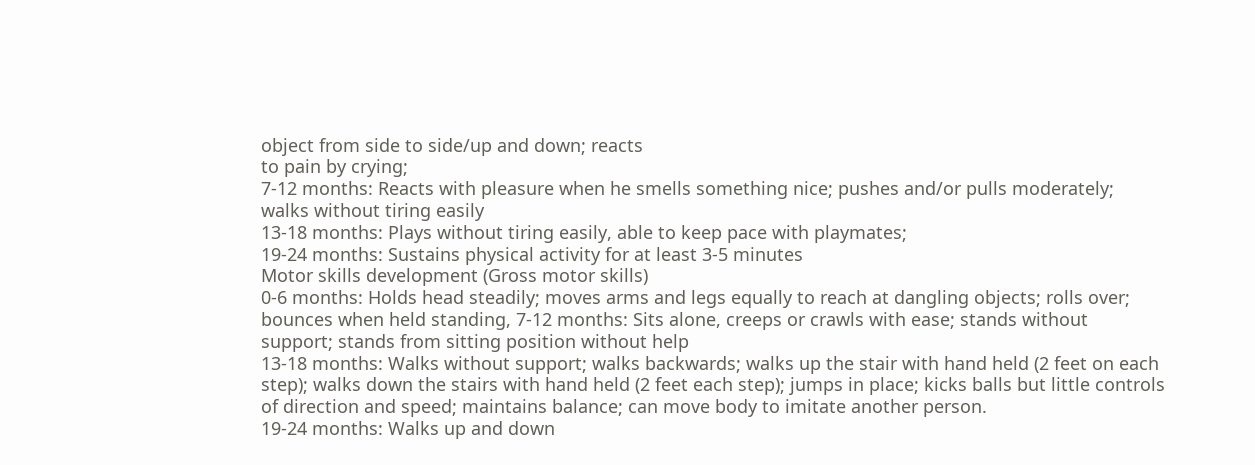object from side to side/up and down; reacts
to pain by crying;
7-12 months: Reacts with pleasure when he smells something nice; pushes and/or pulls moderately;
walks without tiring easily
13-18 months: Plays without tiring easily, able to keep pace with playmates;
19-24 months: Sustains physical activity for at least 3-5 minutes
Motor skills development (Gross motor skills)
0-6 months: Holds head steadily; moves arms and legs equally to reach at dangling objects; rolls over;
bounces when held standing, 7-12 months: Sits alone, creeps or crawls with ease; stands without
support; stands from sitting position without help
13-18 months: Walks without support; walks backwards; walks up the stair with hand held (2 feet on each
step); walks down the stairs with hand held (2 feet each step); jumps in place; kicks balls but little controls
of direction and speed; maintains balance; can move body to imitate another person.
19-24 months: Walks up and down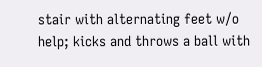stair with alternating feet w/o help; kicks and throws a ball with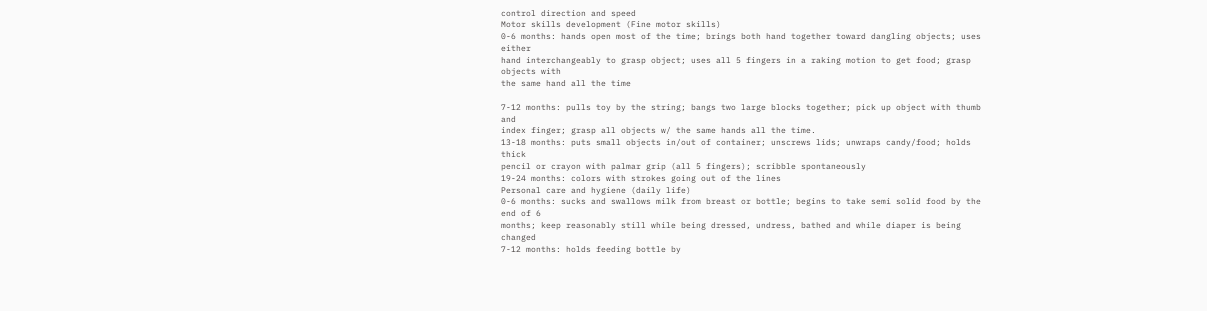control direction and speed
Motor skills development (Fine motor skills)
0-6 months: hands open most of the time; brings both hand together toward dangling objects; uses either
hand interchangeably to grasp object; uses all 5 fingers in a raking motion to get food; grasp objects with
the same hand all the time

7-12 months: pulls toy by the string; bangs two large blocks together; pick up object with thumb and
index finger; grasp all objects w/ the same hands all the time.
13-18 months: puts small objects in/out of container; unscrews lids; unwraps candy/food; holds thick
pencil or crayon with palmar grip (all 5 fingers); scribble spontaneously
19-24 months: colors with strokes going out of the lines
Personal care and hygiene (daily life)
0-6 months: sucks and swallows milk from breast or bottle; begins to take semi solid food by the end of 6
months; keep reasonably still while being dressed, undress, bathed and while diaper is being changed
7-12 months: holds feeding bottle by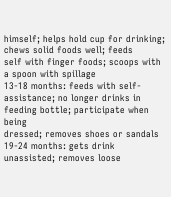himself; helps hold cup for drinking; chews solid foods well; feeds
self with finger foods; scoops with a spoon with spillage
13-18 months: feeds with self-assistance; no longer drinks in feeding bottle; participate when being
dressed; removes shoes or sandals
19-24 months: gets drink unassisted; removes loose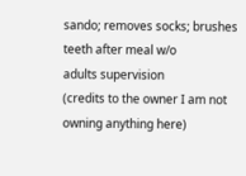sando; removes socks; brushes teeth after meal w/o
adults supervision
(credits to the owner I am not owning anything here)